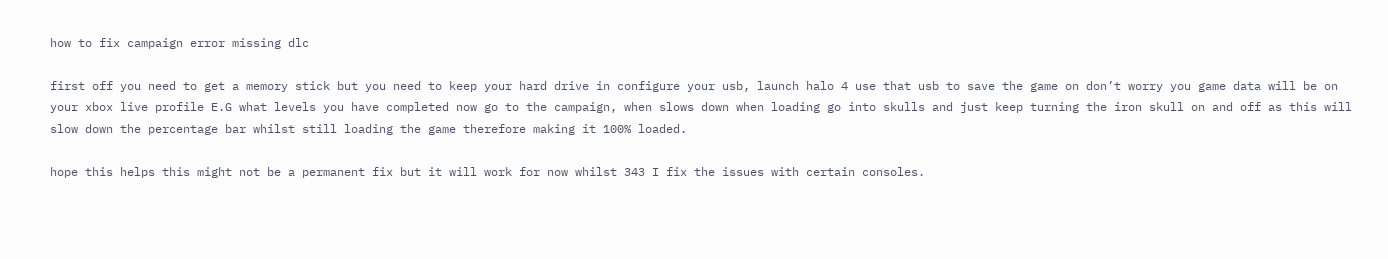how to fix campaign error missing dlc

first off you need to get a memory stick but you need to keep your hard drive in configure your usb, launch halo 4 use that usb to save the game on don’t worry you game data will be on your xbox live profile E.G what levels you have completed now go to the campaign, when slows down when loading go into skulls and just keep turning the iron skull on and off as this will slow down the percentage bar whilst still loading the game therefore making it 100% loaded.

hope this helps this might not be a permanent fix but it will work for now whilst 343 I fix the issues with certain consoles.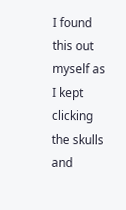I found this out myself as I kept clicking the skulls and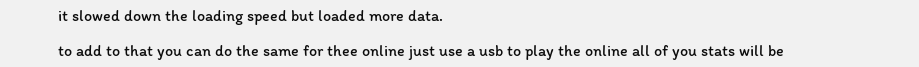it slowed down the loading speed but loaded more data.

to add to that you can do the same for thee online just use a usb to play the online all of you stats will be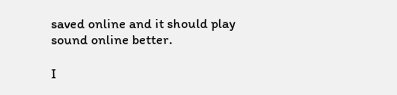saved online and it should play sound online better.

I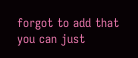forgot to add that you can just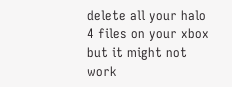delete all your halo 4 files on your xbox but it might not work